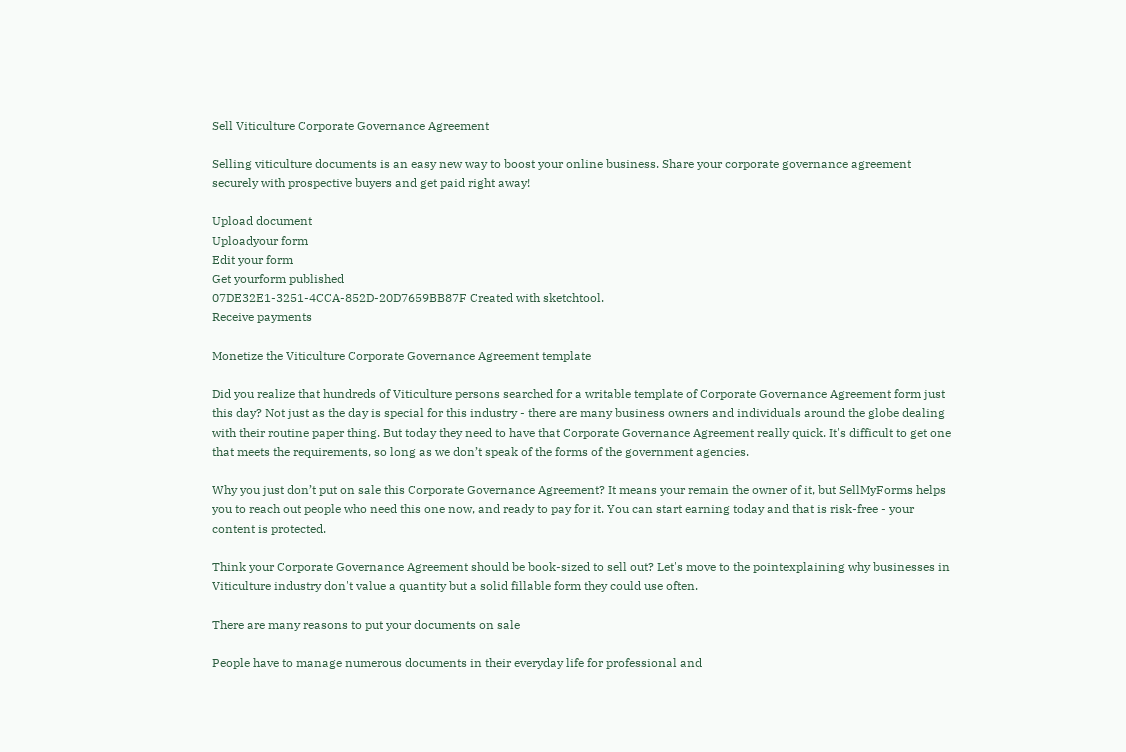Sell Viticulture Corporate Governance Agreement

Selling viticulture documents is an easy new way to boost your online business. Share your corporate governance agreement securely with prospective buyers and get paid right away!

Upload document
Uploadyour form
Edit your form
Get yourform published
07DE32E1-3251-4CCA-852D-20D7659BB87F Created with sketchtool.
Receive payments

Monetize the Viticulture Corporate Governance Agreement template

Did you realize that hundreds of Viticulture persons searched for a writable template of Corporate Governance Agreement form just this day? Not just as the day is special for this industry - there are many business owners and individuals around the globe dealing with their routine paper thing. But today they need to have that Corporate Governance Agreement really quick. It's difficult to get one that meets the requirements, so long as we don’t speak of the forms of the government agencies.

Why you just don’t put on sale this Corporate Governance Agreement? It means your remain the owner of it, but SellMyForms helps you to reach out people who need this one now, and ready to pay for it. You can start earning today and that is risk-free - your content is protected.

Think your Corporate Governance Agreement should be book-sized to sell out? Let's move to the pointexplaining why businesses in Viticulture industry don't value a quantity but a solid fillable form they could use often.

There are many reasons to put your documents on sale

People have to manage numerous documents in their everyday life for professional and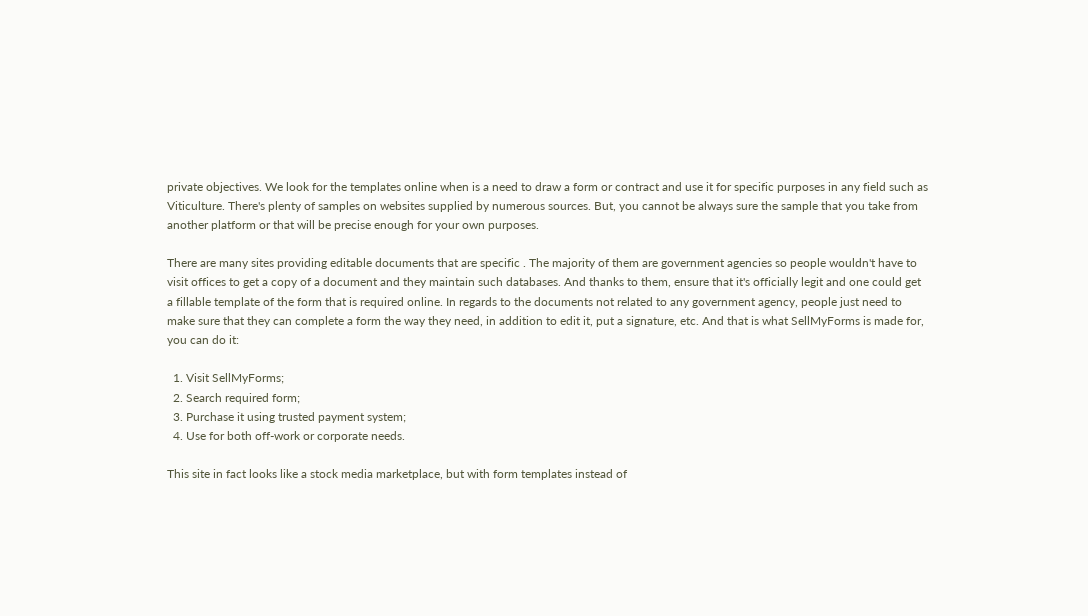private objectives. We look for the templates online when is a need to draw a form or contract and use it for specific purposes in any field such as Viticulture. There's plenty of samples on websites supplied by numerous sources. But, you cannot be always sure the sample that you take from another platform or that will be precise enough for your own purposes.

There are many sites providing editable documents that are specific . The majority of them are government agencies so people wouldn't have to visit offices to get a copy of a document and they maintain such databases. And thanks to them, ensure that it's officially legit and one could get a fillable template of the form that is required online. In regards to the documents not related to any government agency, people just need to make sure that they can complete a form the way they need, in addition to edit it, put a signature, etc. And that is what SellMyForms is made for, you can do it:

  1. Visit SellMyForms;
  2. Search required form;
  3. Purchase it using trusted payment system;
  4. Use for both off-work or corporate needs.

This site in fact looks like a stock media marketplace, but with form templates instead of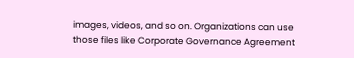images, videos, and so on. Organizations can use those files like Corporate Governance Agreement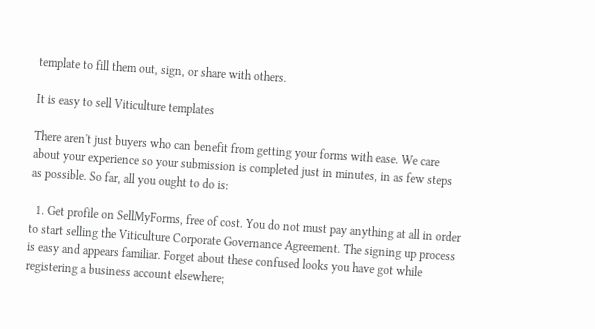template to fill them out, sign, or share with others.

It is easy to sell Viticulture templates

There aren't just buyers who can benefit from getting your forms with ease. We care about your experience so your submission is completed just in minutes, in as few steps as possible. So far, all you ought to do is:

  1. Get profile on SellMyForms, free of cost. You do not must pay anything at all in order to start selling the Viticulture Corporate Governance Agreement. The signing up process is easy and appears familiar. Forget about these confused looks you have got while registering a business account elsewhere;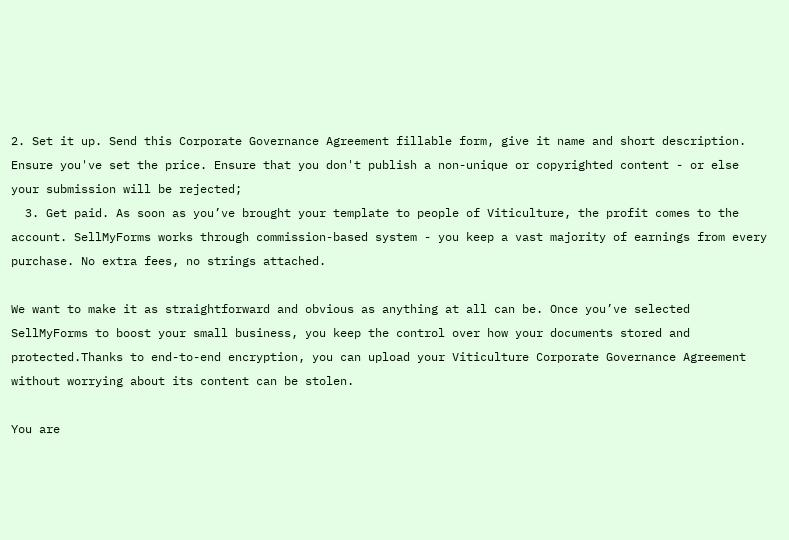2. Set it up. Send this Corporate Governance Agreement fillable form, give it name and short description. Ensure you've set the price. Ensure that you don't publish a non-unique or copyrighted content - or else your submission will be rejected;
  3. Get paid. As soon as you’ve brought your template to people of Viticulture, the profit comes to the account. SellMyForms works through commission-based system - you keep a vast majority of earnings from every purchase. No extra fees, no strings attached.

We want to make it as straightforward and obvious as anything at all can be. Once you’ve selected SellMyForms to boost your small business, you keep the control over how your documents stored and protected.Thanks to end-to-end encryption, you can upload your Viticulture Corporate Governance Agreement without worrying about its content can be stolen.

You are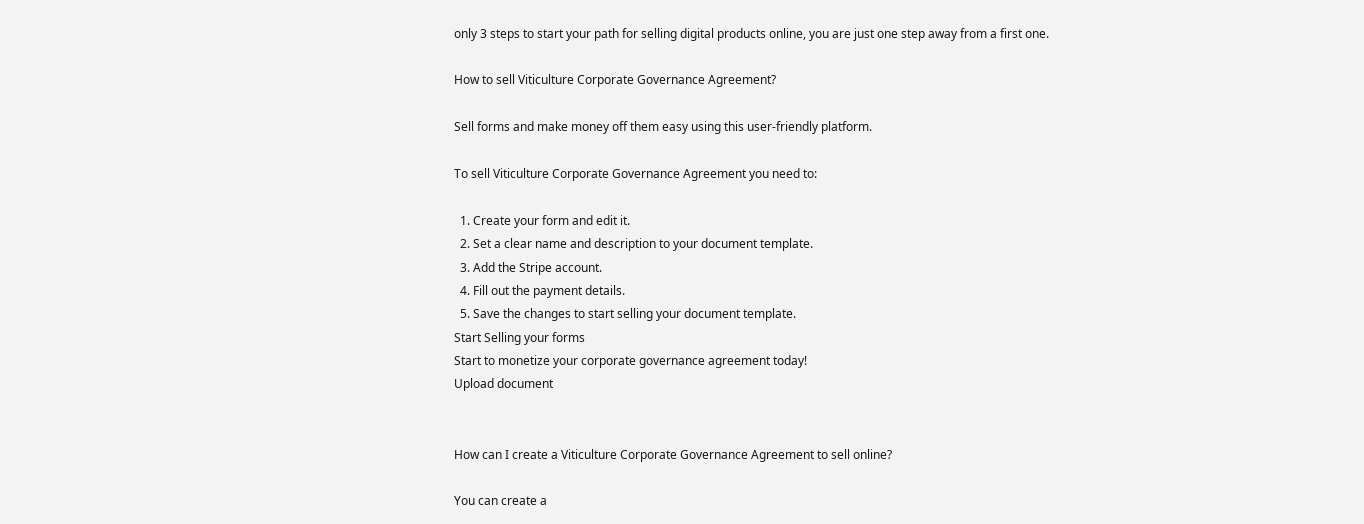only 3 steps to start your path for selling digital products online, you are just one step away from a first one.

How to sell Viticulture Corporate Governance Agreement?

Sell forms and make money off them easy using this user-friendly platform.

To sell Viticulture Corporate Governance Agreement you need to:

  1. Create your form and edit it.
  2. Set a clear name and description to your document template.
  3. Add the Stripe account.
  4. Fill out the payment details.
  5. Save the changes to start selling your document template.
Start Selling your forms
Start to monetize your corporate governance agreement today!
Upload document


How can I create a Viticulture Corporate Governance Agreement to sell online?

You can create a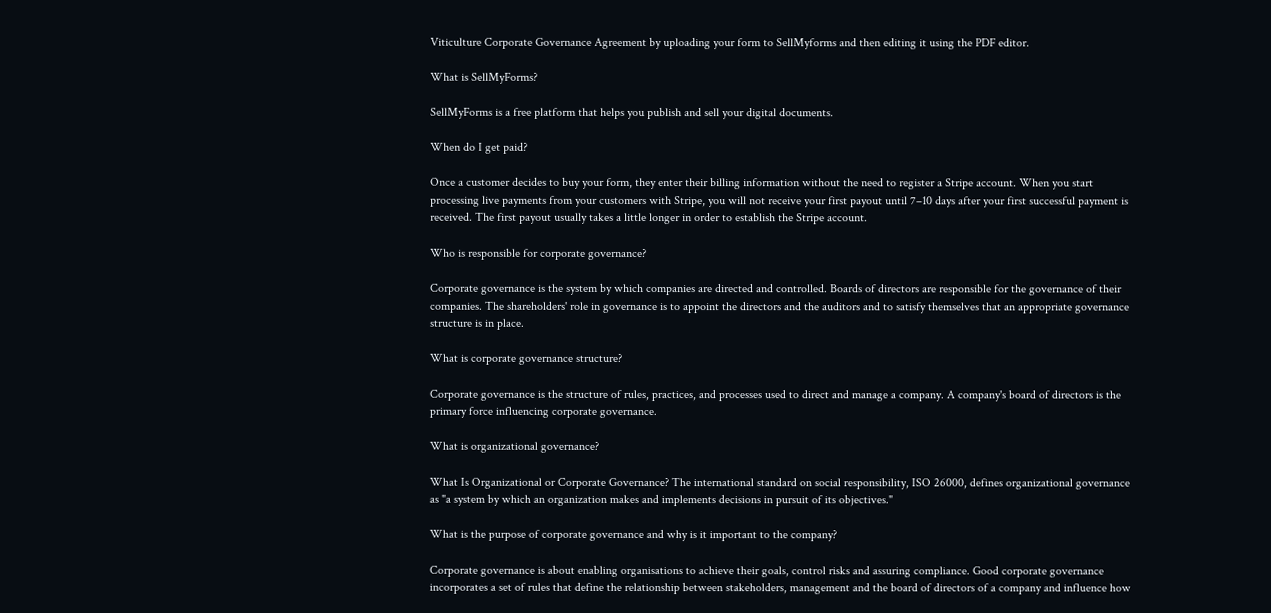Viticulture Corporate Governance Agreement by uploading your form to SellMyforms and then editing it using the PDF editor.

What is SellMyForms?

SellMyForms is a free platform that helps you publish and sell your digital documents.

When do I get paid?

Once a customer decides to buy your form, they enter their billing information without the need to register a Stripe account. When you start processing live payments from your customers with Stripe, you will not receive your first payout until 7–10 days after your first successful payment is received. The first payout usually takes a little longer in order to establish the Stripe account.

Who is responsible for corporate governance?

Corporate governance is the system by which companies are directed and controlled. Boards of directors are responsible for the governance of their companies. The shareholders' role in governance is to appoint the directors and the auditors and to satisfy themselves that an appropriate governance structure is in place.

What is corporate governance structure?

Corporate governance is the structure of rules, practices, and processes used to direct and manage a company. A company's board of directors is the primary force influencing corporate governance.

What is organizational governance?

What Is Organizational or Corporate Governance? The international standard on social responsibility, ISO 26000, defines organizational governance as "a system by which an organization makes and implements decisions in pursuit of its objectives."

What is the purpose of corporate governance and why is it important to the company?

Corporate governance is about enabling organisations to achieve their goals, control risks and assuring compliance. Good corporate governance incorporates a set of rules that define the relationship between stakeholders, management and the board of directors of a company and influence how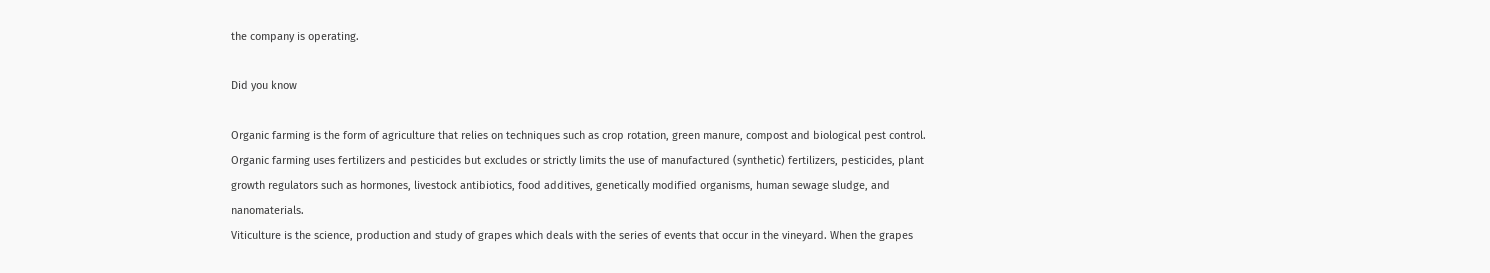the company is operating.

Did you know

Organic farming is the form of agriculture that relies on techniques such as crop rotation, green manure, compost and biological pest control. Organic farming uses fertilizers and pesticides but excludes or strictly limits the use of manufactured (synthetic) fertilizers, pesticides, plant growth regulators such as hormones, livestock antibiotics, food additives, genetically modified organisms, human sewage sludge, and nanomaterials.
Viticulture is the science, production and study of grapes which deals with the series of events that occur in the vineyard. When the grapes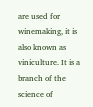are used for winemaking, it is also known as viniculture. It is a branch of the science of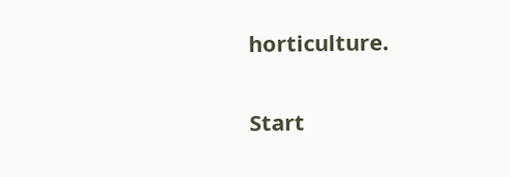horticulture.

Start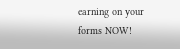earning on your forms NOW!